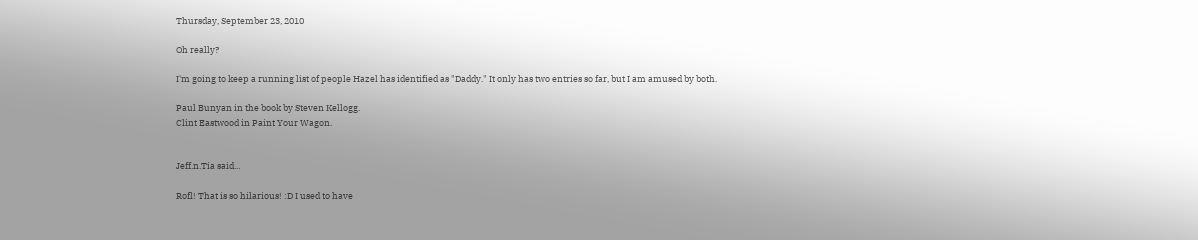Thursday, September 23, 2010

Oh really?

I'm going to keep a running list of people Hazel has identified as "Daddy." It only has two entries so far, but I am amused by both.

Paul Bunyan in the book by Steven Kellogg.
Clint Eastwood in Paint Your Wagon.


Jeff.n.Tia said...

Rofl! That is so hilarious! :D I used to have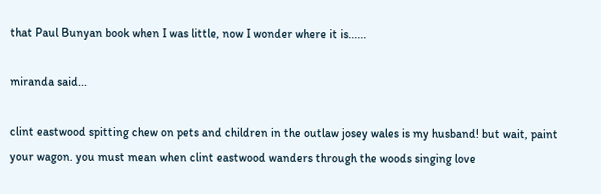that Paul Bunyan book when I was little, now I wonder where it is......

miranda said...

clint eastwood spitting chew on pets and children in the outlaw josey wales is my husband! but wait, paint your wagon. you must mean when clint eastwood wanders through the woods singing love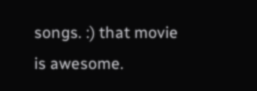songs. :) that movie is awesome.